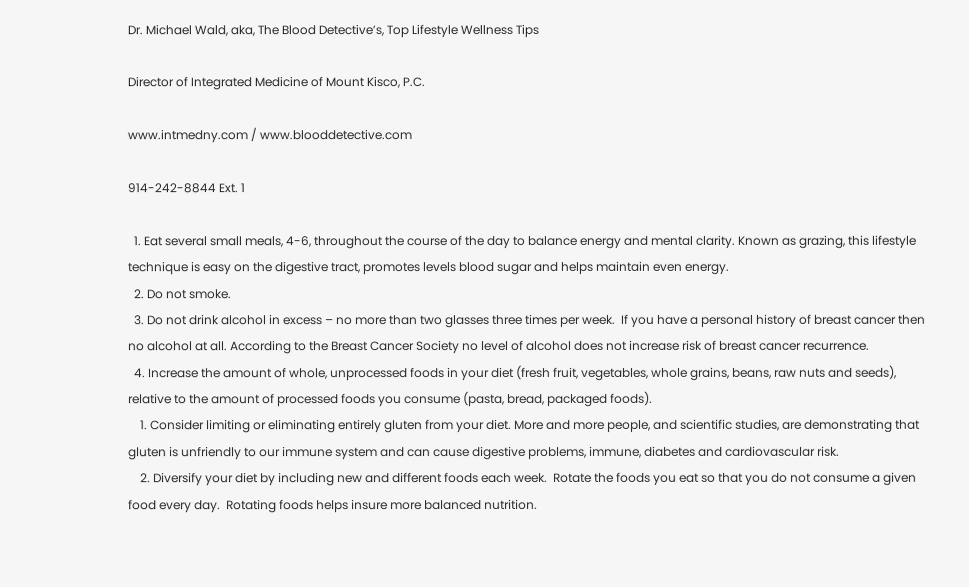Dr. Michael Wald, aka, The Blood Detective’s, Top Lifestyle Wellness Tips

Director of Integrated Medicine of Mount Kisco, P.C.

www.intmedny.com / www.blooddetective.com

914-242-8844 Ext. 1

  1. Eat several small meals, 4-6, throughout the course of the day to balance energy and mental clarity. Known as grazing, this lifestyle technique is easy on the digestive tract, promotes levels blood sugar and helps maintain even energy.
  2. Do not smoke.
  3. Do not drink alcohol in excess – no more than two glasses three times per week.  If you have a personal history of breast cancer then no alcohol at all. According to the Breast Cancer Society no level of alcohol does not increase risk of breast cancer recurrence.
  4. Increase the amount of whole, unprocessed foods in your diet (fresh fruit, vegetables, whole grains, beans, raw nuts and seeds), relative to the amount of processed foods you consume (pasta, bread, packaged foods).
    1. Consider limiting or eliminating entirely gluten from your diet. More and more people, and scientific studies, are demonstrating that gluten is unfriendly to our immune system and can cause digestive problems, immune, diabetes and cardiovascular risk.
    2. Diversify your diet by including new and different foods each week.  Rotate the foods you eat so that you do not consume a given food every day.  Rotating foods helps insure more balanced nutrition.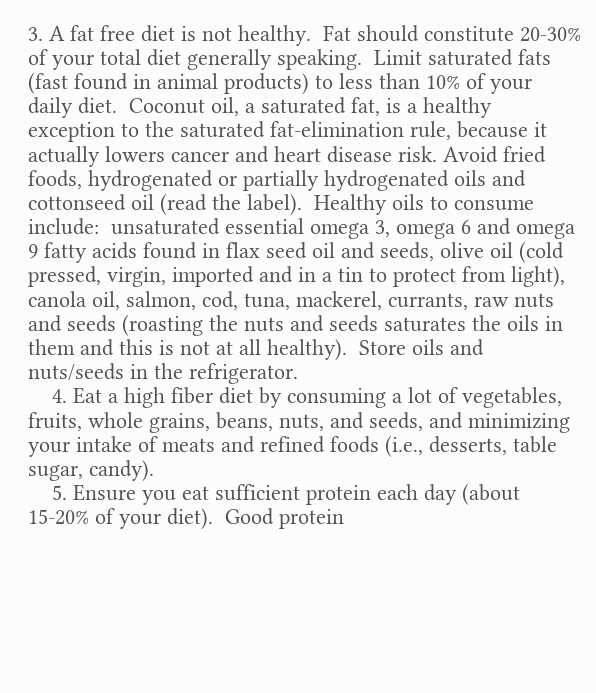3. A fat free diet is not healthy.  Fat should constitute 20-30% of your total diet generally speaking.  Limit saturated fats (fast found in animal products) to less than 10% of your daily diet.  Coconut oil, a saturated fat, is a healthy exception to the saturated fat-elimination rule, because it actually lowers cancer and heart disease risk. Avoid fried foods, hydrogenated or partially hydrogenated oils and cottonseed oil (read the label).  Healthy oils to consume include:  unsaturated essential omega 3, omega 6 and omega 9 fatty acids found in flax seed oil and seeds, olive oil (cold pressed, virgin, imported and in a tin to protect from light), canola oil, salmon, cod, tuna, mackerel, currants, raw nuts and seeds (roasting the nuts and seeds saturates the oils in them and this is not at all healthy).  Store oils and nuts/seeds in the refrigerator.
    4. Eat a high fiber diet by consuming a lot of vegetables, fruits, whole grains, beans, nuts, and seeds, and minimizing your intake of meats and refined foods (i.e., desserts, table sugar, candy).
    5. Ensure you eat sufficient protein each day (about 15-20% of your diet).  Good protein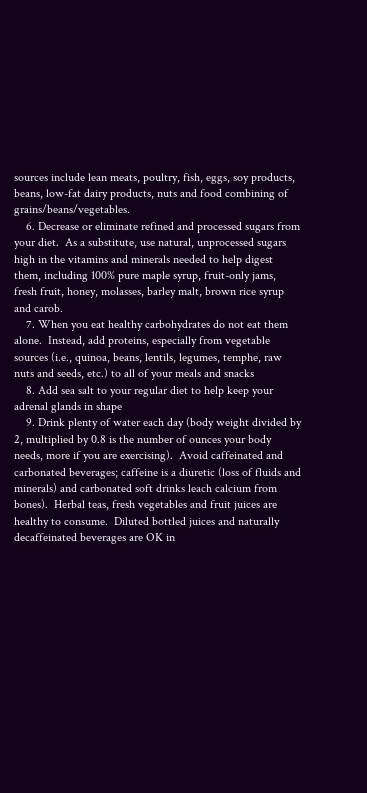sources include lean meats, poultry, fish, eggs, soy products, beans, low-fat dairy products, nuts and food combining of grains/beans/vegetables.
    6. Decrease or eliminate refined and processed sugars from your diet.  As a substitute, use natural, unprocessed sugars high in the vitamins and minerals needed to help digest them, including 100% pure maple syrup, fruit-only jams, fresh fruit, honey, molasses, barley malt, brown rice syrup and carob.
    7. When you eat healthy carbohydrates do not eat them alone.  Instead, add proteins, especially from vegetable sources (i.e., quinoa, beans, lentils, legumes, temphe, raw nuts and seeds, etc.) to all of your meals and snacks
    8. Add sea salt to your regular diet to help keep your adrenal glands in shape
    9. Drink plenty of water each day (body weight divided by 2, multiplied by 0.8 is the number of ounces your body needs, more if you are exercising).  Avoid caffeinated and carbonated beverages; caffeine is a diuretic (loss of fluids and minerals) and carbonated soft drinks leach calcium from bones).  Herbal teas, fresh vegetables and fruit juices are healthy to consume.  Diluted bottled juices and naturally decaffeinated beverages are OK in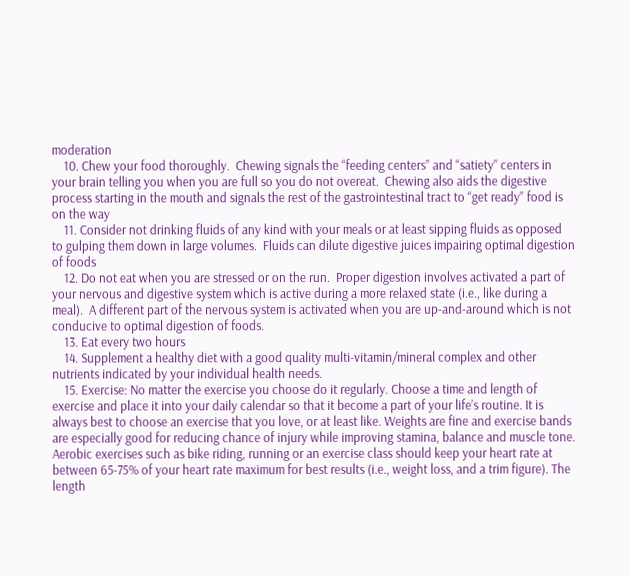moderation
    10. Chew your food thoroughly.  Chewing signals the “feeding centers” and “satiety” centers in your brain telling you when you are full so you do not overeat.  Chewing also aids the digestive process starting in the mouth and signals the rest of the gastrointestinal tract to “get ready” food is on the way
    11. Consider not drinking fluids of any kind with your meals or at least sipping fluids as opposed to gulping them down in large volumes.  Fluids can dilute digestive juices impairing optimal digestion of foods
    12. Do not eat when you are stressed or on the run.  Proper digestion involves activated a part of your nervous and digestive system which is active during a more relaxed state (i.e., like during a meal).  A different part of the nervous system is activated when you are up-and-around which is not conducive to optimal digestion of foods.
    13. Eat every two hours
    14. Supplement a healthy diet with a good quality multi-vitamin/mineral complex and other nutrients indicated by your individual health needs.
    15. Exercise: No matter the exercise you choose do it regularly. Choose a time and length of exercise and place it into your daily calendar so that it become a part of your life’s routine. It is always best to choose an exercise that you love, or at least like. Weights are fine and exercise bands are especially good for reducing chance of injury while improving stamina, balance and muscle tone. Aerobic exercises such as bike riding, running or an exercise class should keep your heart rate at between 65-75% of your heart rate maximum for best results (i.e., weight loss, and a trim figure). The length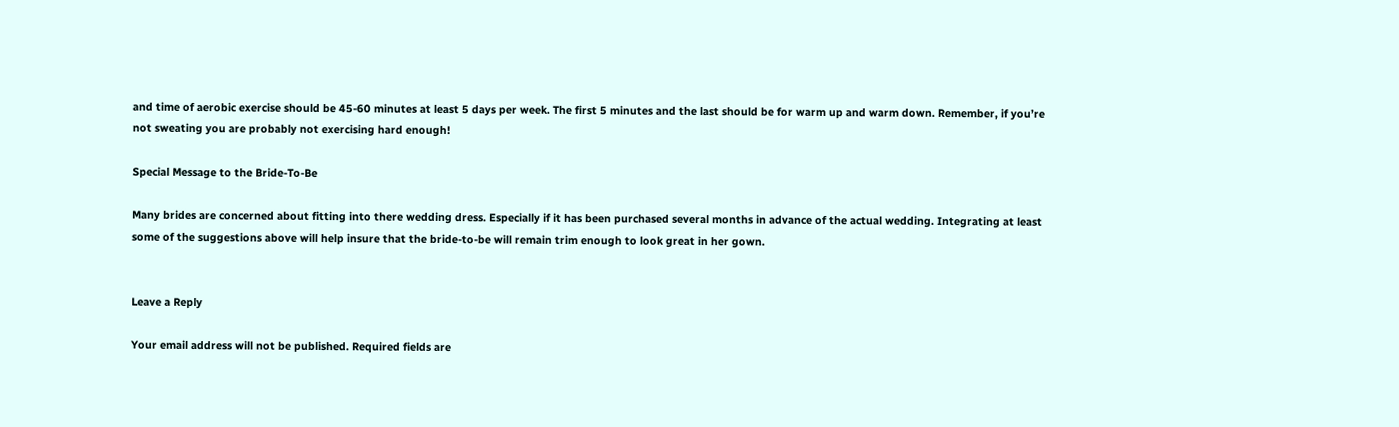and time of aerobic exercise should be 45-60 minutes at least 5 days per week. The first 5 minutes and the last should be for warm up and warm down. Remember, if you’re not sweating you are probably not exercising hard enough!

Special Message to the Bride-To-Be

Many brides are concerned about fitting into there wedding dress. Especially if it has been purchased several months in advance of the actual wedding. Integrating at least some of the suggestions above will help insure that the bride-to-be will remain trim enough to look great in her gown.


Leave a Reply

Your email address will not be published. Required fields are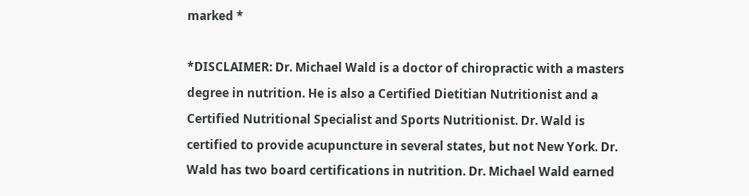marked *

*DISCLAIMER: Dr. Michael Wald is a doctor of chiropractic with a masters degree in nutrition. He is also a Certified Dietitian Nutritionist and a Certified Nutritional Specialist and Sports Nutritionist. Dr. Wald is certified to provide acupuncture in several states, but not New York. Dr. Wald has two board certifications in nutrition. Dr. Michael Wald earned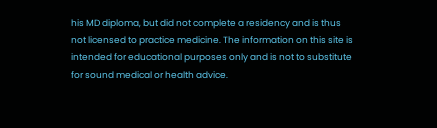his MD diploma, but did not complete a residency and is thus not licensed to practice medicine. The information on this site is intended for educational purposes only and is not to substitute for sound medical or health advice.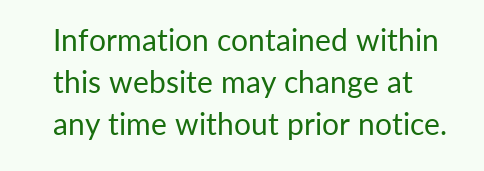Information contained within this website may change at any time without prior notice.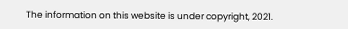The information on this website is under copyright, 2021.